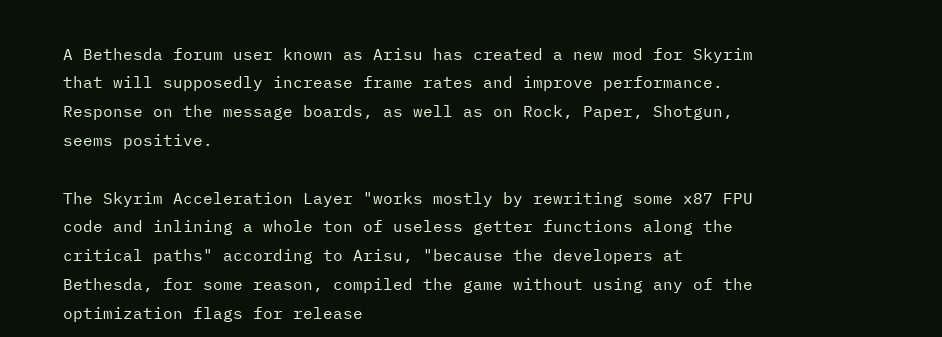A Bethesda forum user known as Arisu has created a new mod for Skyrim that will supposedly increase frame rates and improve performance. Response on the message boards, as well as on Rock, Paper, Shotgun, seems positive.

The Skyrim Acceleration Layer "works mostly by rewriting some x87 FPU code and inlining a whole ton of useless getter functions along the critical paths" according to Arisu, "because the developers at Bethesda, for some reason, compiled the game without using any of the optimization flags for release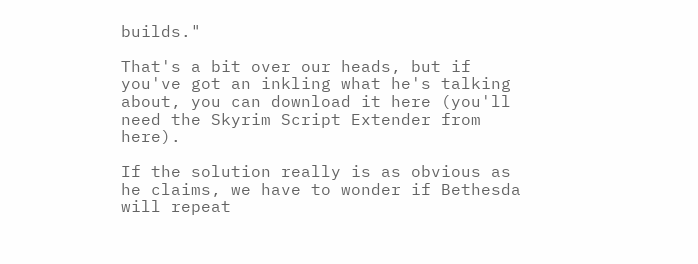builds."

That's a bit over our heads, but if you've got an inkling what he's talking about, you can download it here (you'll need the Skyrim Script Extender from here).

If the solution really is as obvious as he claims, we have to wonder if Bethesda will repeat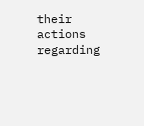their actions regarding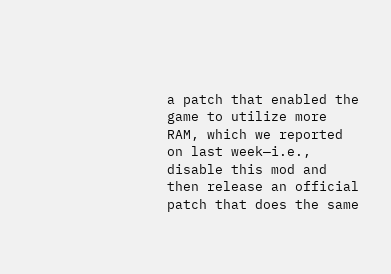a patch that enabled the game to utilize more RAM, which we reported on last week—i.e., disable this mod and then release an official patch that does the same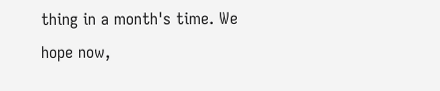thing in a month's time. We hope now,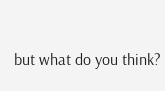but what do you think?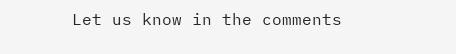Let us know in the comments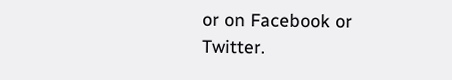or on Facebook or Twitter.